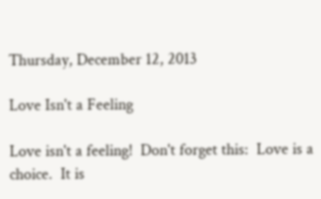Thursday, December 12, 2013

Love Isn't a Feeling

Love isn't a feeling!  Don't forget this:  Love is a choice.  It is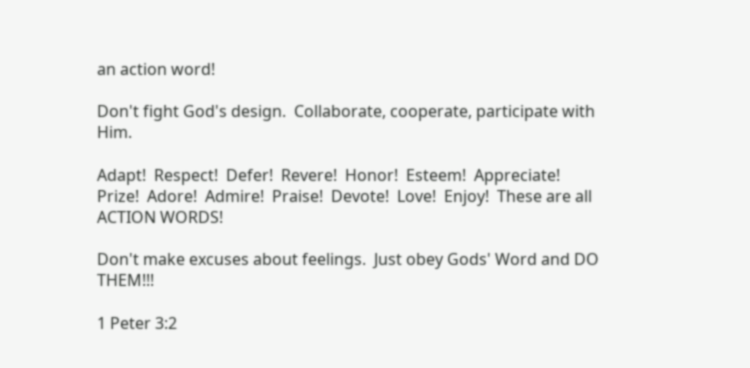an action word!

Don't fight God's design.  Collaborate, cooperate, participate with Him.

Adapt!  Respect!  Defer!  Revere!  Honor!  Esteem!  Appreciate!  Prize!  Adore!  Admire!  Praise!  Devote!  Love!  Enjoy!  These are all ACTION WORDS!

Don't make excuses about feelings.  Just obey Gods' Word and DO THEM!!!

1 Peter 3:2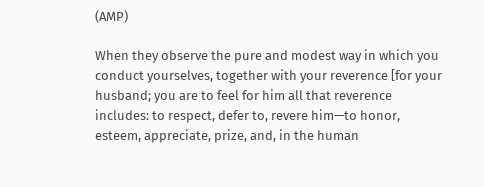(AMP)

When they observe the pure and modest way in which you conduct yourselves, together with your reverence [for your husband; you are to feel for him all that reverence includes: to respect, defer to, revere him—to honor, esteem, appreciate, prize, and, in the human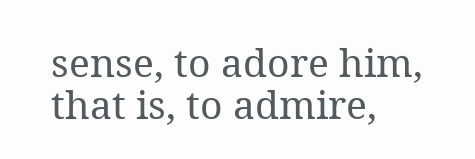sense, to adore him, that is, to admire,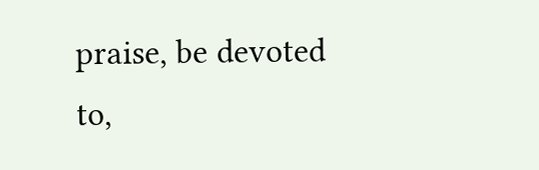praise, be devoted to,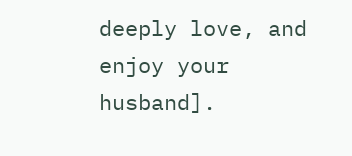deeply love, and enjoy your husband].